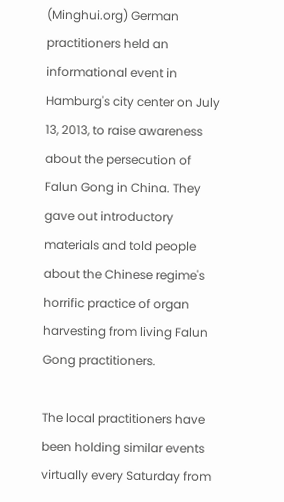(Minghui.org) German practitioners held an informational event in Hamburg's city center on July 13, 2013, to raise awareness about the persecution of Falun Gong in China. They gave out introductory materials and told people about the Chinese regime's horrific practice of organ harvesting from living Falun Gong practitioners.

The local practitioners have been holding similar events virtually every Saturday from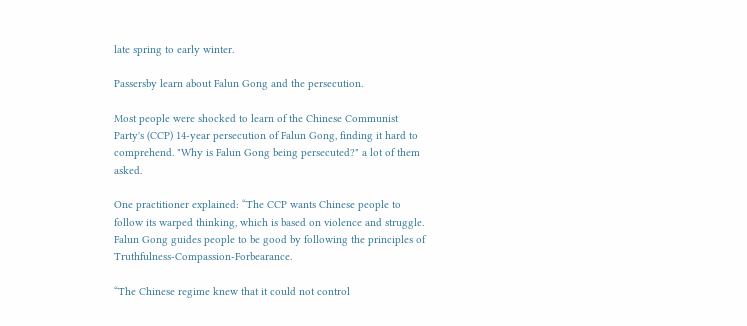late spring to early winter.

Passersby learn about Falun Gong and the persecution.

Most people were shocked to learn of the Chinese Communist Party's (CCP) 14-year persecution of Falun Gong, finding it hard to comprehend. "Why is Falun Gong being persecuted?" a lot of them asked.

One practitioner explained: “The CCP wants Chinese people to follow its warped thinking, which is based on violence and struggle. Falun Gong guides people to be good by following the principles of Truthfulness-Compassion-Forbearance.

“The Chinese regime knew that it could not control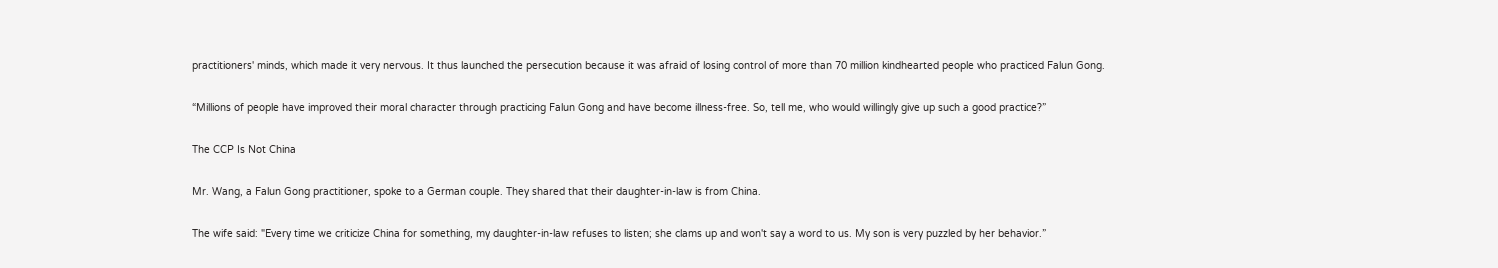practitioners' minds, which made it very nervous. It thus launched the persecution because it was afraid of losing control of more than 70 million kindhearted people who practiced Falun Gong.

“Millions of people have improved their moral character through practicing Falun Gong and have become illness-free. So, tell me, who would willingly give up such a good practice?”

The CCP Is Not China

Mr. Wang, a Falun Gong practitioner, spoke to a German couple. They shared that their daughter-in-law is from China.

The wife said: "Every time we criticize China for something, my daughter-in-law refuses to listen; she clams up and won't say a word to us. My son is very puzzled by her behavior.”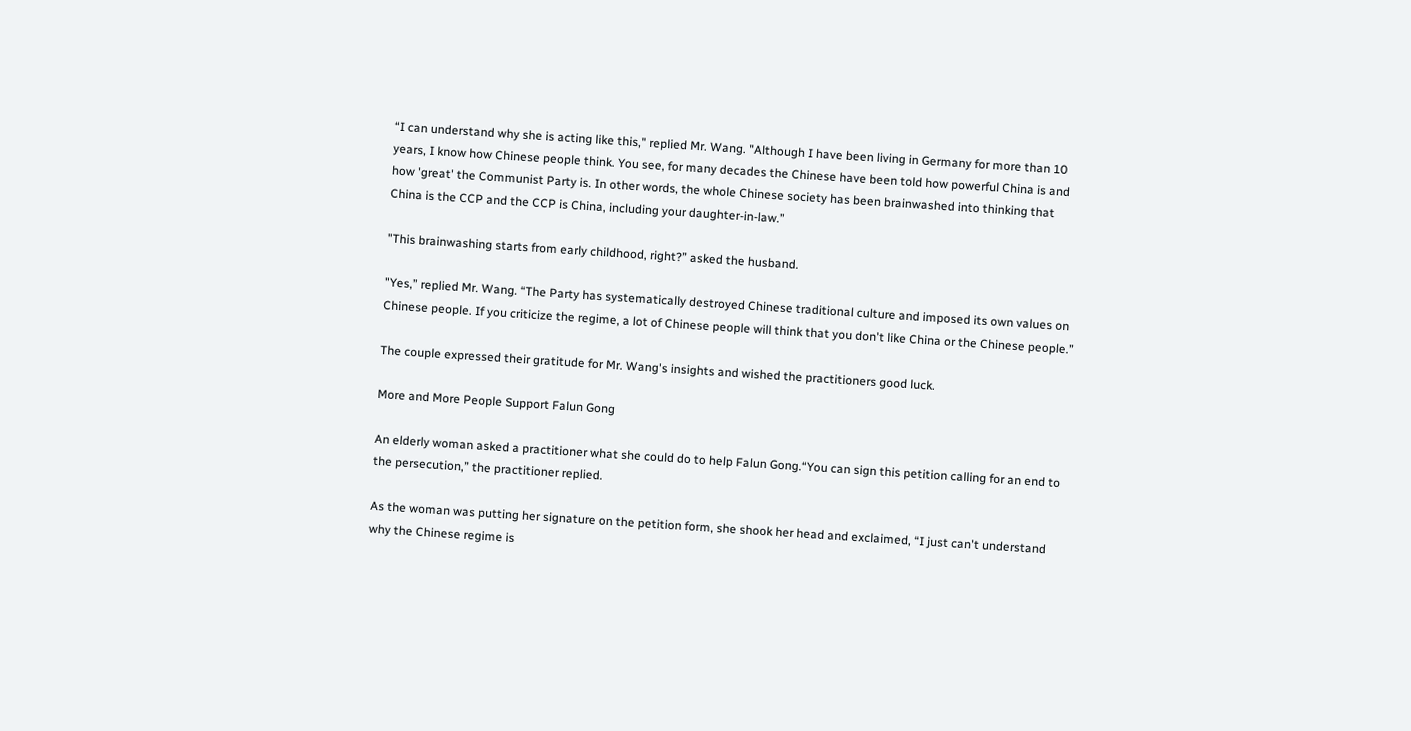“I can understand why she is acting like this," replied Mr. Wang. "Although I have been living in Germany for more than 10 years, I know how Chinese people think. You see, for many decades the Chinese have been told how powerful China is and how 'great' the Communist Party is. In other words, the whole Chinese society has been brainwashed into thinking that China is the CCP and the CCP is China, including your daughter-in-law.”

"This brainwashing starts from early childhood, right?” asked the husband.

"Yes,” replied Mr. Wang. “The Party has systematically destroyed Chinese traditional culture and imposed its own values on Chinese people. If you criticize the regime, a lot of Chinese people will think that you don't like China or the Chinese people.”

The couple expressed their gratitude for Mr. Wang's insights and wished the practitioners good luck.

More and More People Support Falun Gong

An elderly woman asked a practitioner what she could do to help Falun Gong.“You can sign this petition calling for an end to the persecution,” the practitioner replied.

As the woman was putting her signature on the petition form, she shook her head and exclaimed, “I just can't understand why the Chinese regime is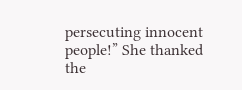persecuting innocent people!” She thanked the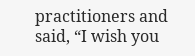practitioners and said, “I wish you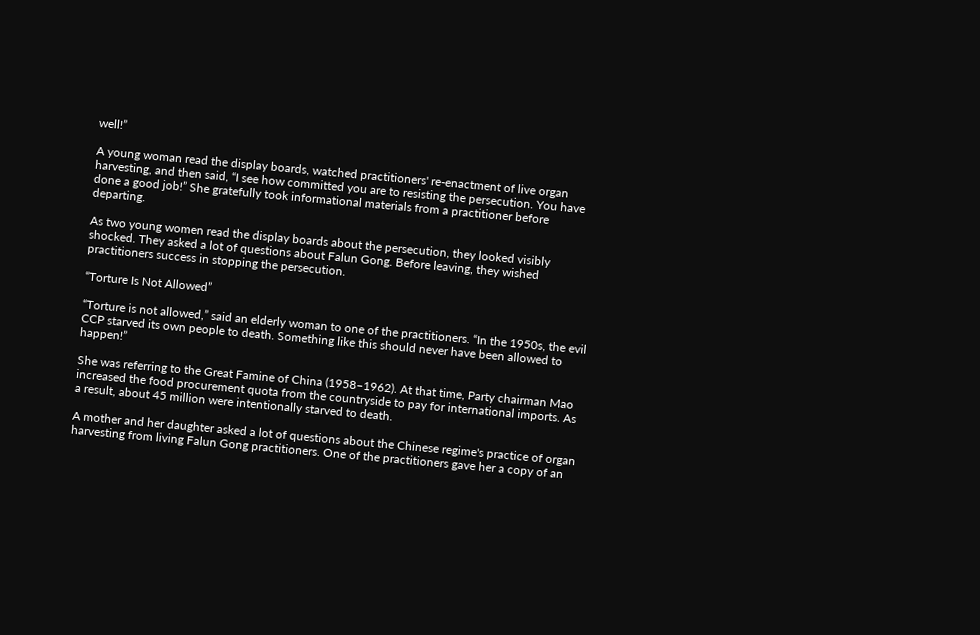well!”

A young woman read the display boards, watched practitioners' re-enactment of live organ harvesting, and then said, “I see how committed you are to resisting the persecution. You have done a good job!” She gratefully took informational materials from a practitioner before departing.

As two young women read the display boards about the persecution, they looked visibly shocked. They asked a lot of questions about Falun Gong. Before leaving, they wished practitioners success in stopping the persecution.

“Torture Is Not Allowed”

“Torture is not allowed,” said an elderly woman to one of the practitioners. “In the 1950s, the evil CCP starved its own people to death. Something like this should never have been allowed to happen!”

She was referring to the Great Famine of China (1958–1962). At that time, Party chairman Mao increased the food procurement quota from the countryside to pay for international imports. As a result, about 45 million were intentionally starved to death.

A mother and her daughter asked a lot of questions about the Chinese regime's practice of organ harvesting from living Falun Gong practitioners. One of the practitioners gave her a copy of an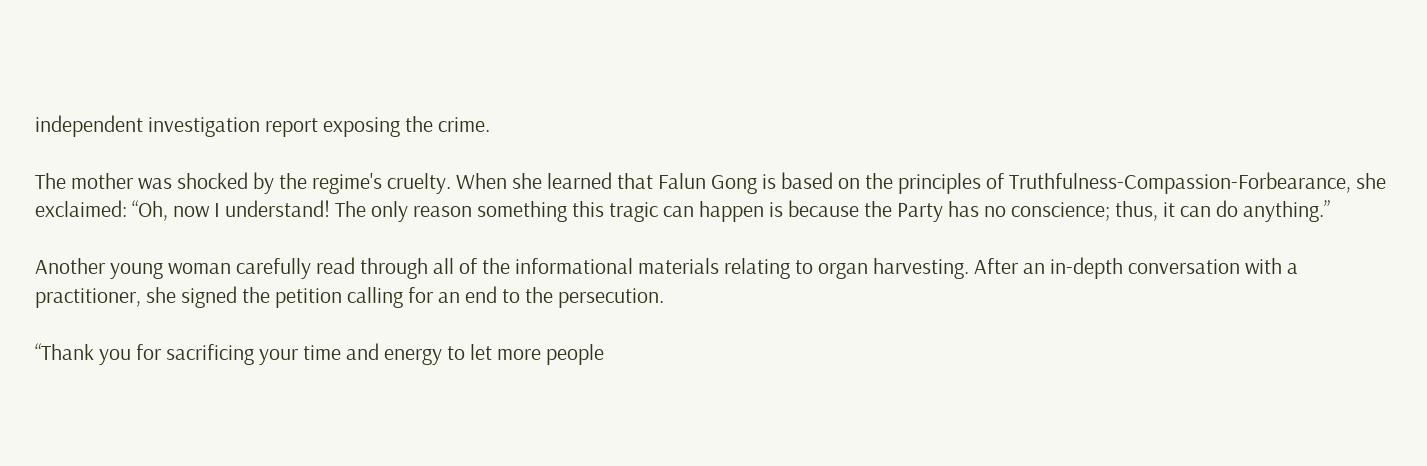independent investigation report exposing the crime.

The mother was shocked by the regime's cruelty. When she learned that Falun Gong is based on the principles of Truthfulness-Compassion-Forbearance, she exclaimed: “Oh, now I understand! The only reason something this tragic can happen is because the Party has no conscience; thus, it can do anything.”

Another young woman carefully read through all of the informational materials relating to organ harvesting. After an in-depth conversation with a practitioner, she signed the petition calling for an end to the persecution.

“Thank you for sacrificing your time and energy to let more people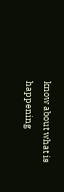know about what is happening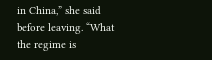in China,” she said before leaving. “What the regime is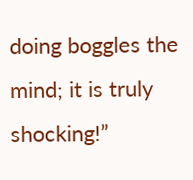doing boggles the mind; it is truly shocking!”